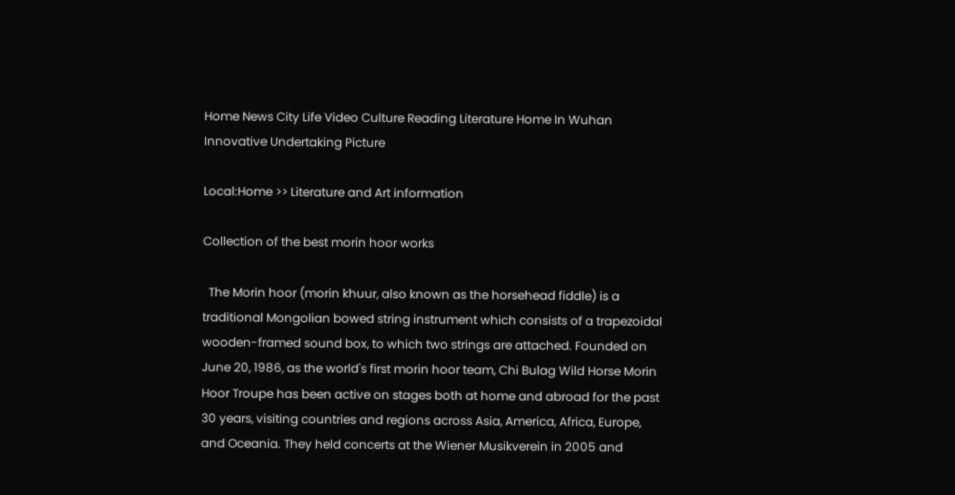Home News City Life Video Culture Reading Literature Home In Wuhan Innovative Undertaking Picture

Local:Home >> Literature and Art information

Collection of the best morin hoor works

  The Morin hoor (morin khuur, also known as the horsehead fiddle) is a traditional Mongolian bowed string instrument which consists of a trapezoidal wooden-framed sound box, to which two strings are attached. Founded on June 20, 1986, as the world's first morin hoor team, Chi Bulag Wild Horse Morin Hoor Troupe has been active on stages both at home and abroad for the past 30 years, visiting countries and regions across Asia, America, Africa, Europe, and Oceania. They held concerts at the Wiener Musikverein in 2005 and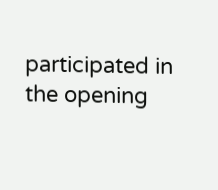participated in the opening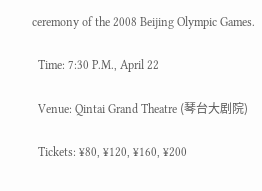ceremony of the 2008 Beijing Olympic Games.

  Time: 7:30 P.M., April 22

  Venue: Qintai Grand Theatre (琴台大剧院)

  Tickets: ¥80, ¥120, ¥160, ¥200